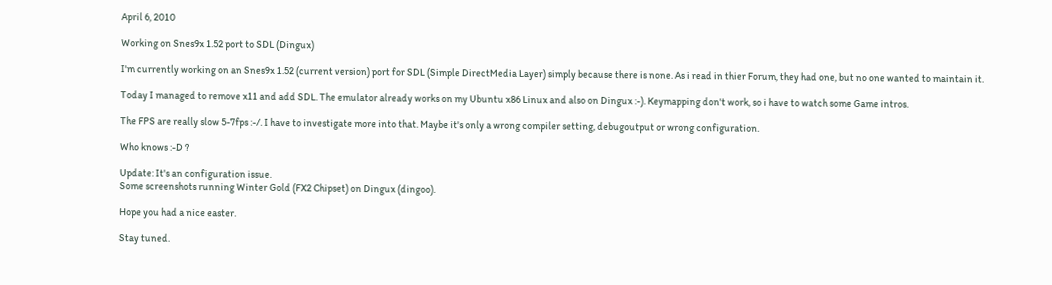April 6, 2010

Working on Snes9x 1.52 port to SDL (Dingux)

I'm currently working on an Snes9x 1.52 (current version) port for SDL (Simple DirectMedia Layer) simply because there is none. As i read in thier Forum, they had one, but no one wanted to maintain it.

Today I managed to remove x11 and add SDL. The emulator already works on my Ubuntu x86 Linux and also on Dingux :-). Keymapping don't work, so i have to watch some Game intros.

The FPS are really slow 5-7fps :-/. I have to investigate more into that. Maybe it's only a wrong compiler setting, debugoutput or wrong configuration.

Who knows :-D ?

Update: It's an configuration issue.
Some screenshots running Winter Gold (FX2 Chipset) on Dingux (dingoo).

Hope you had a nice easter.

Stay tuned.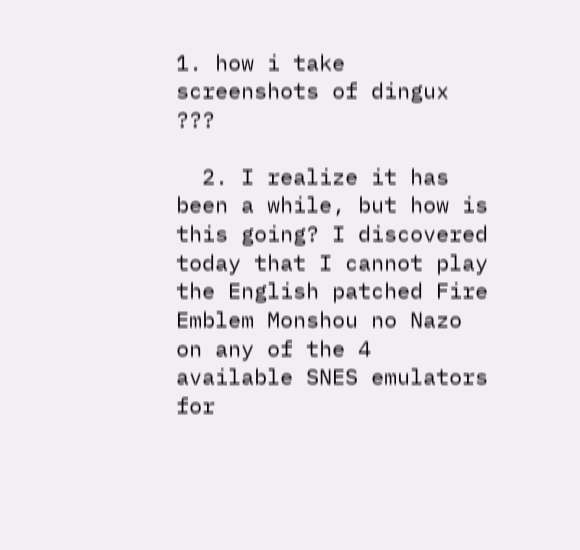1. how i take screenshots of dingux ???

  2. I realize it has been a while, but how is this going? I discovered today that I cannot play the English patched Fire Emblem Monshou no Nazo on any of the 4 available SNES emulators for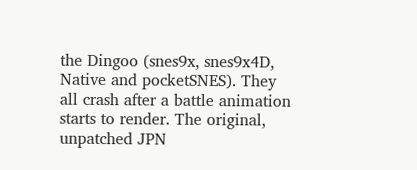the Dingoo (snes9x, snes9x4D, Native and pocketSNES). They all crash after a battle animation starts to render. The original, unpatched JPN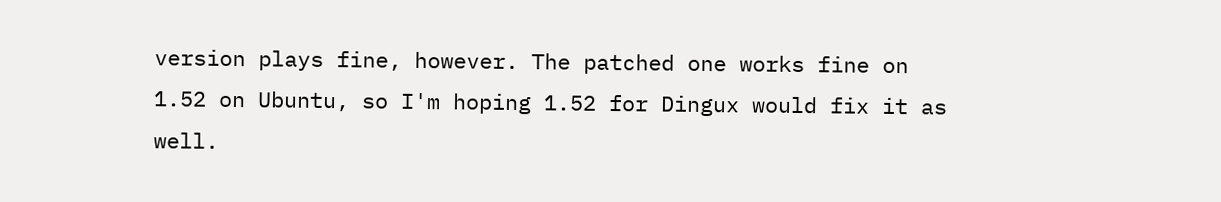version plays fine, however. The patched one works fine on 1.52 on Ubuntu, so I'm hoping 1.52 for Dingux would fix it as well.